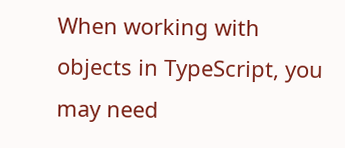When working with objects in TypeScript, you may need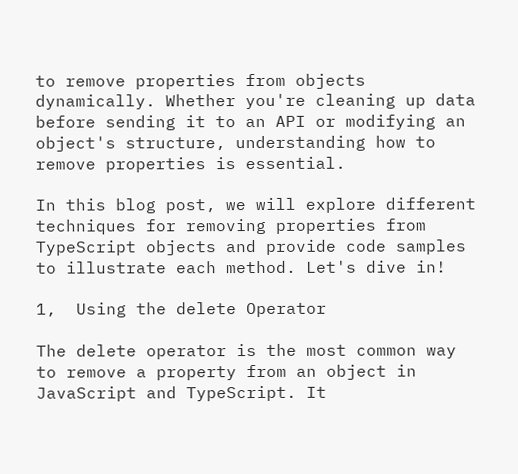to remove properties from objects dynamically. Whether you're cleaning up data before sending it to an API or modifying an object's structure, understanding how to remove properties is essential.

In this blog post, we will explore different techniques for removing properties from TypeScript objects and provide code samples to illustrate each method. Let's dive in!

1,  Using the delete Operator

The delete operator is the most common way to remove a property from an object in JavaScript and TypeScript. It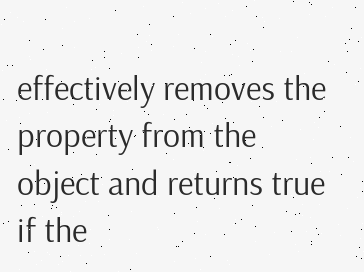effectively removes the property from the object and returns true if the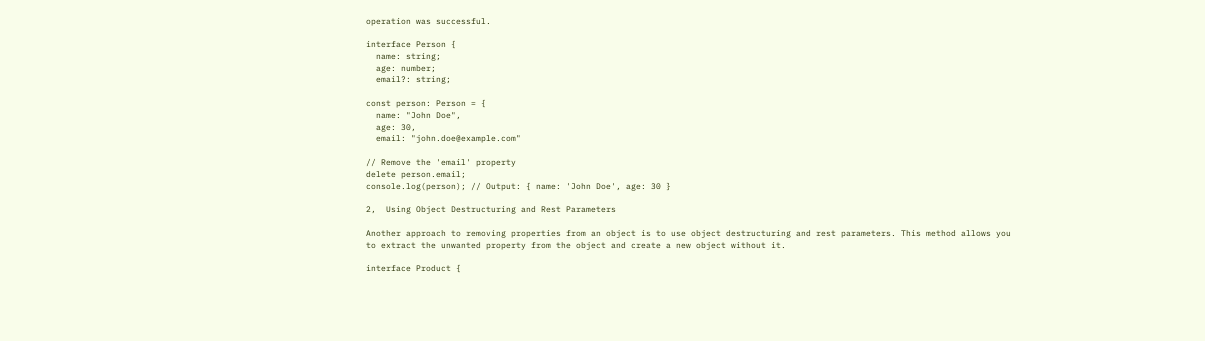operation was successful.

interface Person {
  name: string;
  age: number;
  email?: string;

const person: Person = {
  name: "John Doe",
  age: 30,
  email: "john.doe@example.com"

// Remove the 'email' property
delete person.email;
console.log(person); // Output: { name: 'John Doe', age: 30 }

2,  Using Object Destructuring and Rest Parameters

Another approach to removing properties from an object is to use object destructuring and rest parameters. This method allows you to extract the unwanted property from the object and create a new object without it.

interface Product {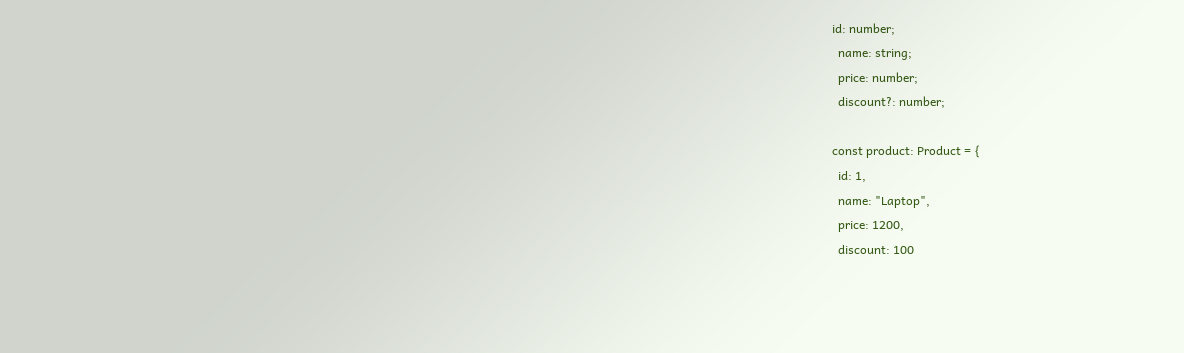id: number;
  name: string;
  price: number;
  discount?: number;

const product: Product = {
  id: 1,
  name: "Laptop",
  price: 1200,
  discount: 100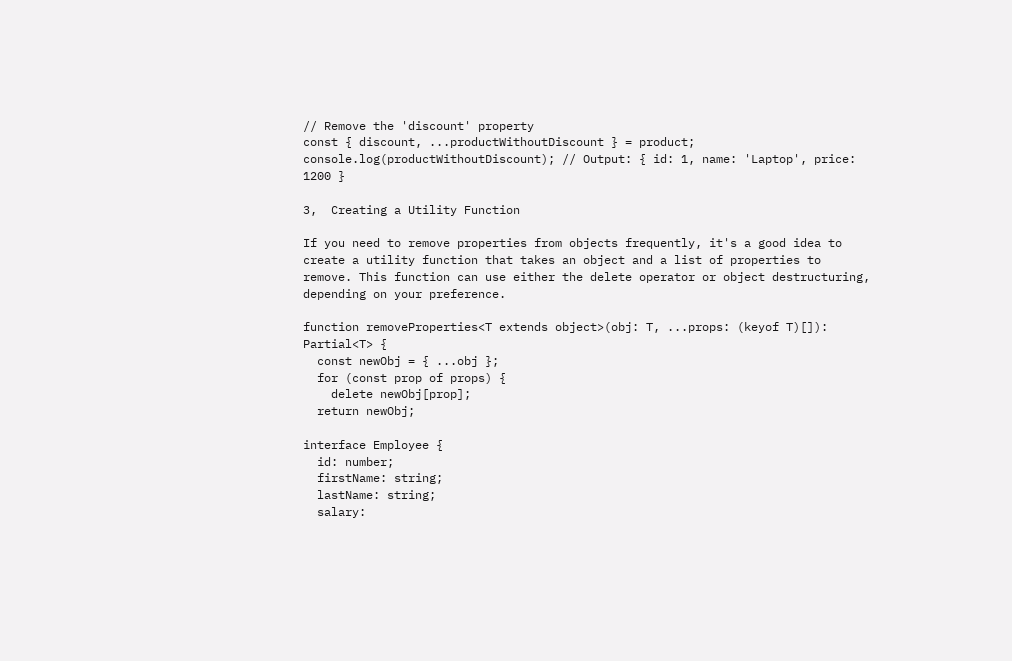// Remove the 'discount' property
const { discount, ...productWithoutDiscount } = product;
console.log(productWithoutDiscount); // Output: { id: 1, name: 'Laptop', price: 1200 }

3,  Creating a Utility Function

If you need to remove properties from objects frequently, it's a good idea to create a utility function that takes an object and a list of properties to remove. This function can use either the delete operator or object destructuring, depending on your preference.

function removeProperties<T extends object>(obj: T, ...props: (keyof T)[]): Partial<T> {
  const newObj = { ...obj };
  for (const prop of props) {
    delete newObj[prop];
  return newObj;

interface Employee {
  id: number;
  firstName: string;
  lastName: string;
  salary: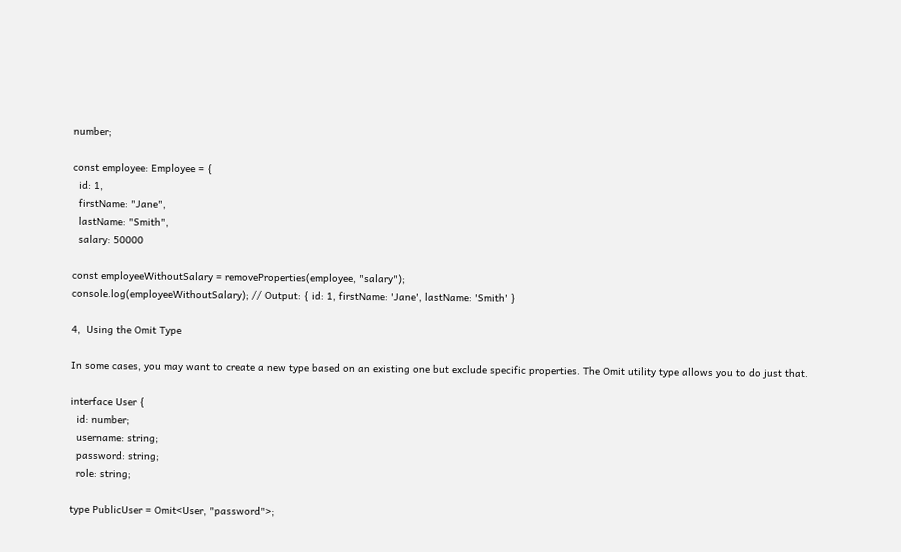number;

const employee: Employee = {
  id: 1,
  firstName: "Jane",
  lastName: "Smith",
  salary: 50000

const employeeWithoutSalary = removeProperties(employee, "salary");
console.log(employeeWithoutSalary); // Output: { id: 1, firstName: 'Jane', lastName: 'Smith' }

4,  Using the Omit Type

In some cases, you may want to create a new type based on an existing one but exclude specific properties. The Omit utility type allows you to do just that.

interface User {
  id: number;
  username: string;
  password: string;
  role: string;

type PublicUser = Omit<User, "password">;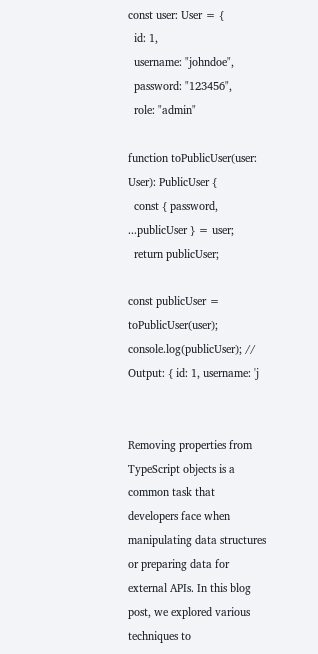const user: User = {
  id: 1,
  username: "johndoe",
  password: "123456",
  role: "admin"

function toPublicUser(user: User): PublicUser {
  const { password, ...publicUser } = user;
  return publicUser;

const publicUser = toPublicUser(user);
console.log(publicUser); // Output: { id: 1, username: 'j


Removing properties from TypeScript objects is a common task that developers face when manipulating data structures or preparing data for external APIs. In this blog post, we explored various techniques to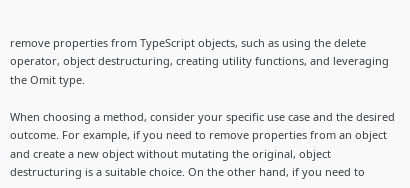remove properties from TypeScript objects, such as using the delete operator, object destructuring, creating utility functions, and leveraging the Omit type.

When choosing a method, consider your specific use case and the desired outcome. For example, if you need to remove properties from an object and create a new object without mutating the original, object destructuring is a suitable choice. On the other hand, if you need to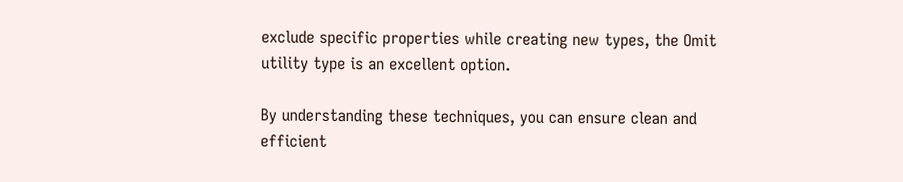exclude specific properties while creating new types, the Omit utility type is an excellent option.

By understanding these techniques, you can ensure clean and efficient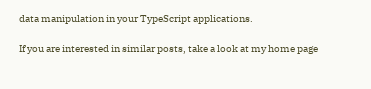data manipulation in your TypeScript applications.

If you are interested in similar posts, take a look at my home page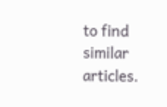to find similar articles.